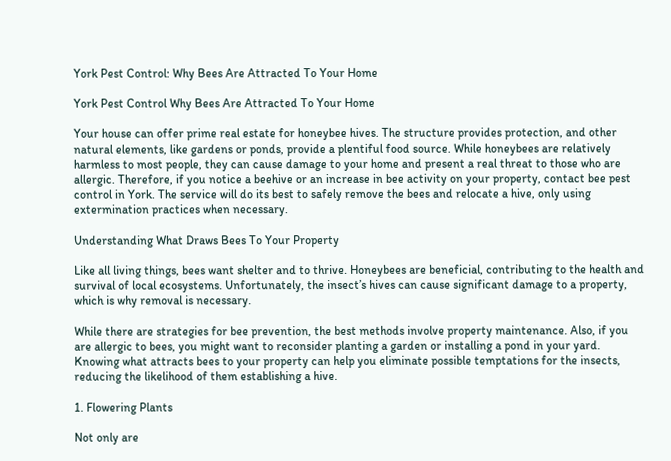York Pest Control: Why Bees Are Attracted To Your Home

York Pest Control Why Bees Are Attracted To Your Home

Your house can offer prime real estate for honeybee hives. The structure provides protection, and other natural elements, like gardens or ponds, provide a plentiful food source. While honeybees are relatively harmless to most people, they can cause damage to your home and present a real threat to those who are allergic. Therefore, if you notice a beehive or an increase in bee activity on your property, contact bee pest control in York. The service will do its best to safely remove the bees and relocate a hive, only using extermination practices when necessary.

Understanding What Draws Bees To Your Property

Like all living things, bees want shelter and to thrive. Honeybees are beneficial, contributing to the health and survival of local ecosystems. Unfortunately, the insect’s hives can cause significant damage to a property, which is why removal is necessary.

While there are strategies for bee prevention, the best methods involve property maintenance. Also, if you are allergic to bees, you might want to reconsider planting a garden or installing a pond in your yard. Knowing what attracts bees to your property can help you eliminate possible temptations for the insects, reducing the likelihood of them establishing a hive.

1. Flowering Plants

Not only are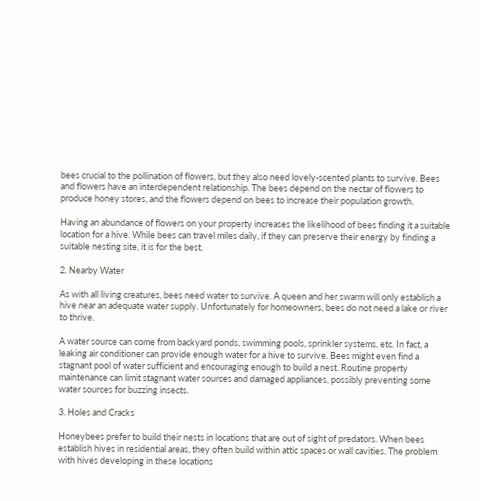bees crucial to the pollination of flowers, but they also need lovely-scented plants to survive. Bees and flowers have an interdependent relationship. The bees depend on the nectar of flowers to produce honey stores, and the flowers depend on bees to increase their population growth.

Having an abundance of flowers on your property increases the likelihood of bees finding it a suitable location for a hive. While bees can travel miles daily, if they can preserve their energy by finding a suitable nesting site, it is for the best.

2. Nearby Water

As with all living creatures, bees need water to survive. A queen and her swarm will only establish a hive near an adequate water supply. Unfortunately for homeowners, bees do not need a lake or river to thrive.

A water source can come from backyard ponds, swimming pools, sprinkler systems, etc. In fact, a leaking air conditioner can provide enough water for a hive to survive. Bees might even find a stagnant pool of water sufficient and encouraging enough to build a nest. Routine property maintenance can limit stagnant water sources and damaged appliances, possibly preventing some water sources for buzzing insects.

3. Holes and Cracks

Honeybees prefer to build their nests in locations that are out of sight of predators. When bees establish hives in residential areas, they often build within attic spaces or wall cavities. The problem with hives developing in these locations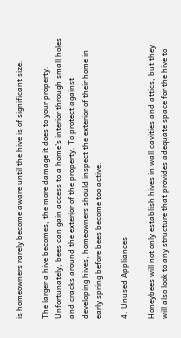is homeowners rarely become aware until the hive is of significant size.

The larger a hive becomes, the more damage it does to your property. Unfortunately, bees can gain access to a home’s interior through small holes and cracks around the exterior of the property. To protect against developing hives, homeowners should inspect the exterior of their home in early spring before bees become too active.

4. Unused Appliances

Honeybees will not only establish hives in wall cavities and attics, but they will also look to any structure that provides adequate space for the hive to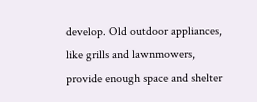develop. Old outdoor appliances, like grills and lawnmowers, provide enough space and shelter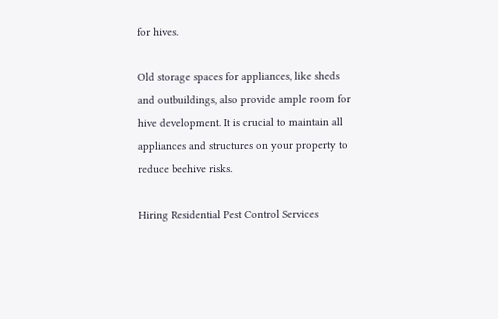for hives.

Old storage spaces for appliances, like sheds and outbuildings, also provide ample room for hive development. It is crucial to maintain all appliances and structures on your property to reduce beehive risks.

Hiring Residential Pest Control Services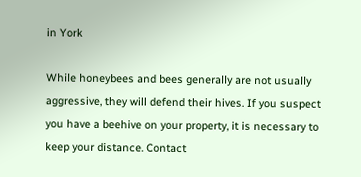in York

While honeybees and bees generally are not usually aggressive, they will defend their hives. If you suspect you have a beehive on your property, it is necessary to keep your distance. Contact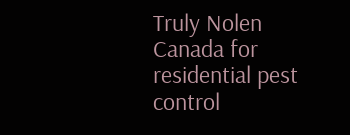Truly Nolen Canada for residential pest control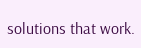solutions that work.